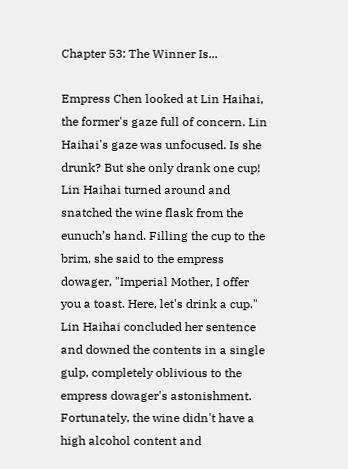Chapter 53: The Winner Is...

Empress Chen looked at Lin Haihai, the former's gaze full of concern. Lin Haihai's gaze was unfocused. Is she drunk? But she only drank one cup! Lin Haihai turned around and snatched the wine flask from the eunuch’s hand. Filling the cup to the brim, she said to the empress dowager, "Imperial Mother, I offer you a toast. Here, let's drink a cup." Lin Haihai concluded her sentence and downed the contents in a single gulp, completely oblivious to the empress dowager's astonishment. Fortunately, the wine didn't have a high alcohol content and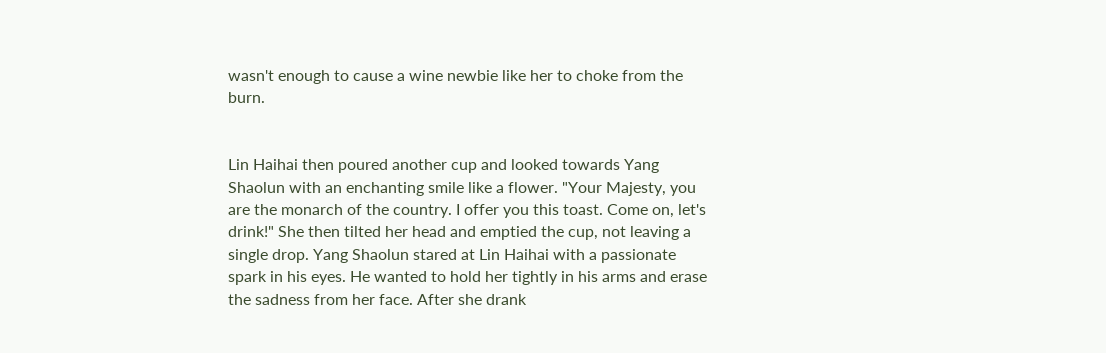wasn't enough to cause a wine newbie like her to choke from the burn.


Lin Haihai then poured another cup and looked towards Yang Shaolun with an enchanting smile like a flower. "Your Majesty, you are the monarch of the country. I offer you this toast. Come on, let's drink!" She then tilted her head and emptied the cup, not leaving a single drop. Yang Shaolun stared at Lin Haihai with a passionate spark in his eyes. He wanted to hold her tightly in his arms and erase the sadness from her face. After she drank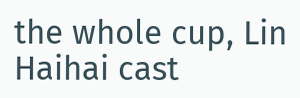the whole cup, Lin Haihai cast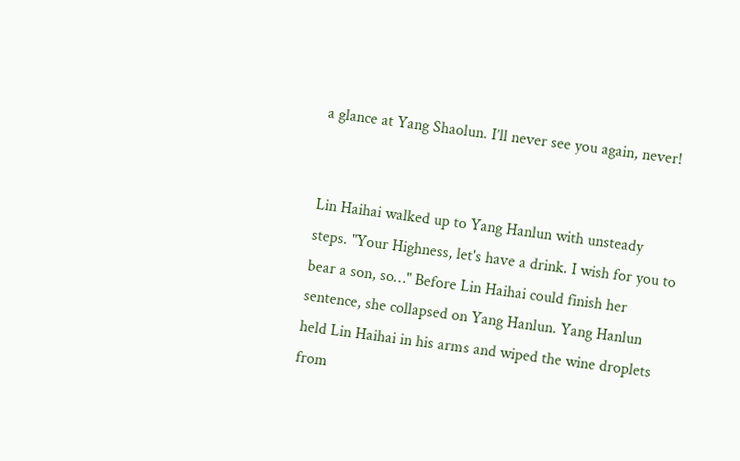a glance at Yang Shaolun. I’ll never see you again, never!


Lin Haihai walked up to Yang Hanlun with unsteady steps. "Your Highness, let's have a drink. I wish for you to bear a son, so…" Before Lin Haihai could finish her sentence, she collapsed on Yang Hanlun. Yang Hanlun held Lin Haihai in his arms and wiped the wine droplets from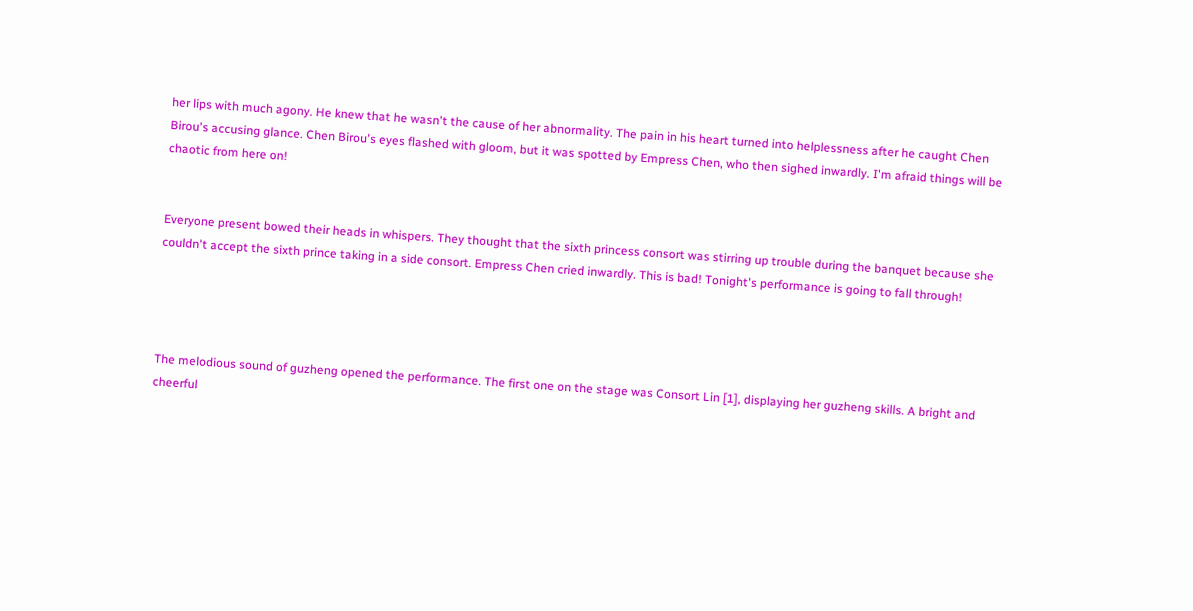her lips with much agony. He knew that he wasn't the cause of her abnormality. The pain in his heart turned into helplessness after he caught Chen Birou's accusing glance. Chen Birou's eyes flashed with gloom, but it was spotted by Empress Chen, who then sighed inwardly. I'm afraid things will be chaotic from here on!


Everyone present bowed their heads in whispers. They thought that the sixth princess consort was stirring up trouble during the banquet because she couldn't accept the sixth prince taking in a side consort. Empress Chen cried inwardly. This is bad! Tonight's performance is going to fall through!




The melodious sound of guzheng opened the performance. The first one on the stage was Consort Lin [1], displaying her guzheng skills. A bright and cheerful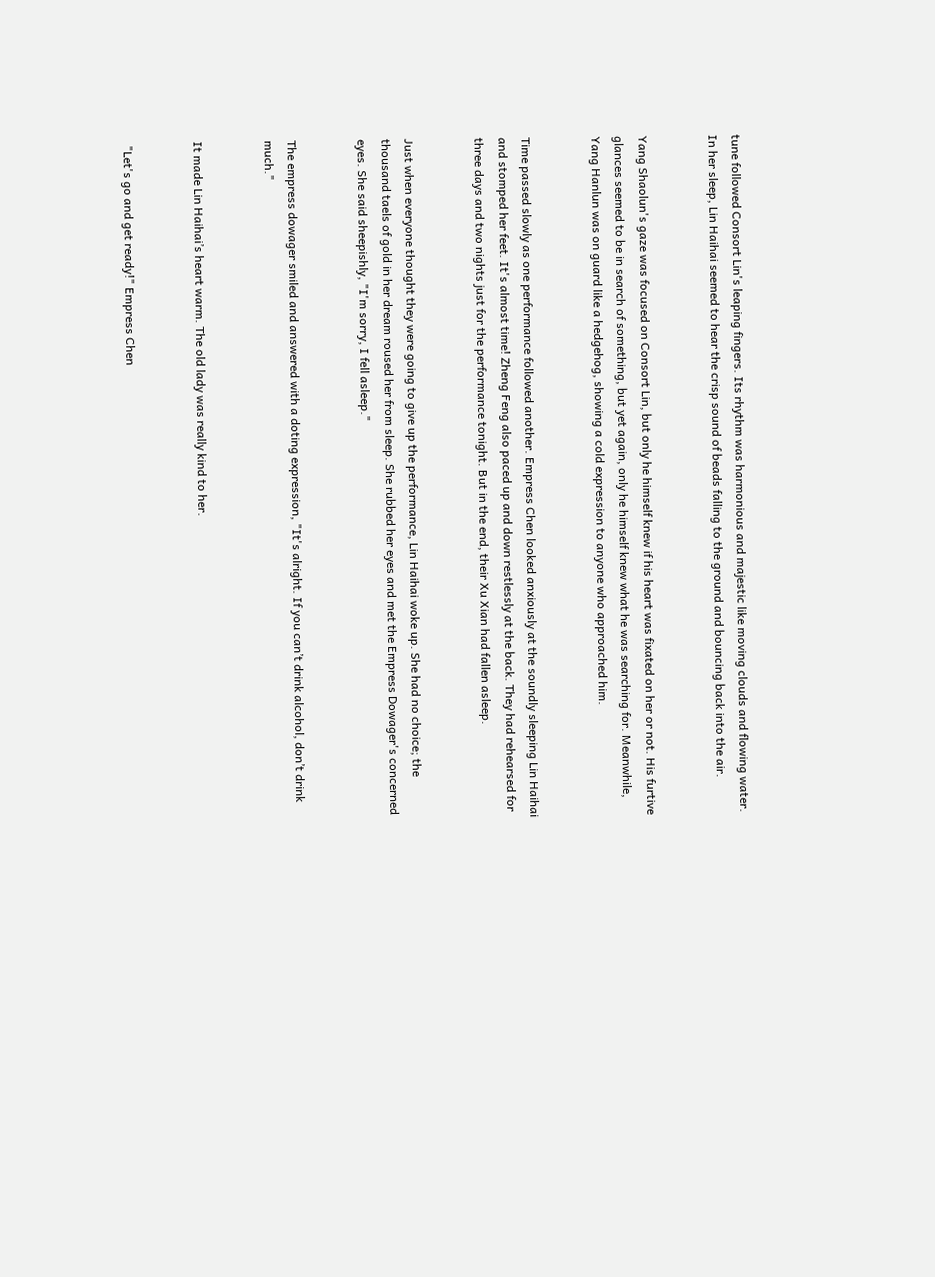tune followed Consort Lin's leaping fingers. Its rhythm was harmonious and majestic like moving clouds and flowing water. In her sleep, Lin Haihai seemed to hear the crisp sound of beads falling to the ground and bouncing back into the air.


Yang Shaolun's gaze was focused on Consort Lin, but only he himself knew if his heart was fixated on her or not. His furtive glances seemed to be in search of something, but yet again, only he himself knew what he was searching for. Meanwhile, Yang Hanlun was on guard like a hedgehog, showing a cold expression to anyone who approached him.


Time passed slowly as one performance followed another. Empress Chen looked anxiously at the soundly sleeping Lin Haihai and stomped her feet. It's almost time! Zheng Feng also paced up and down restlessly at the back. They had rehearsed for three days and two nights just for the performance tonight. But in the end, their Xu Xian had fallen asleep.


Just when everyone thought they were going to give up the performance, Lin Haihai woke up. She had no choice; the thousand taels of gold in her dream roused her from sleep. She rubbed her eyes and met the Empress Dowager's concerned eyes. She said sheepishly, "I'm sorry, I fell asleep."


The empress dowager smiled and answered with a doting expression, "It's alright. If you can’t drink alcohol, don’t drink much."


It made Lin Haihai’s heart warm. The old lady was really kind to her.


 "Let's go and get ready!" Empress Chen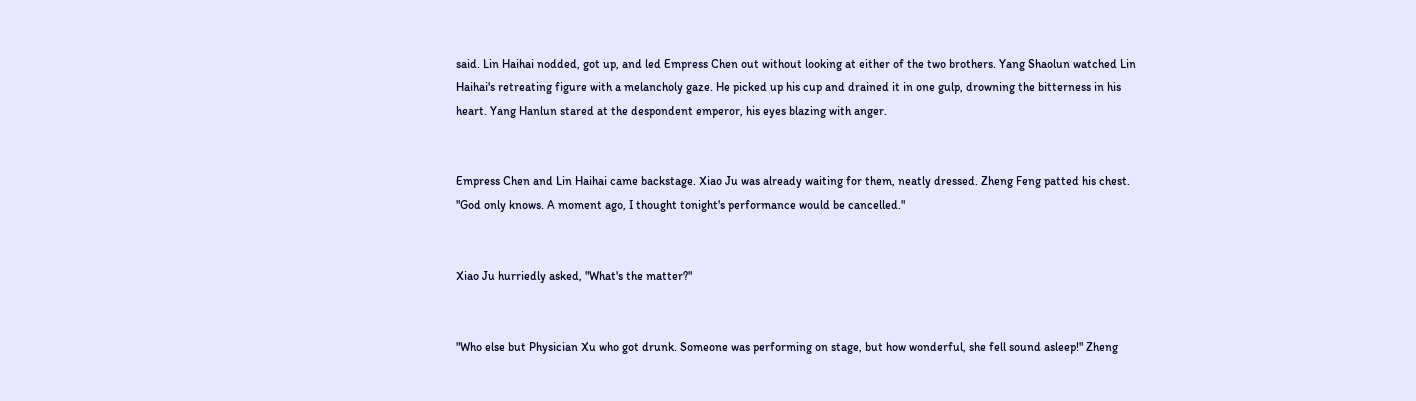said. Lin Haihai nodded, got up, and led Empress Chen out without looking at either of the two brothers. Yang Shaolun watched Lin Haihai's retreating figure with a melancholy gaze. He picked up his cup and drained it in one gulp, drowning the bitterness in his heart. Yang Hanlun stared at the despondent emperor, his eyes blazing with anger.


Empress Chen and Lin Haihai came backstage. Xiao Ju was already waiting for them, neatly dressed. Zheng Feng patted his chest. "God only knows. A moment ago, I thought tonight's performance would be cancelled."


Xiao Ju hurriedly asked, "What's the matter?"


"Who else but Physician Xu who got drunk. Someone was performing on stage, but how wonderful, she fell sound asleep!" Zheng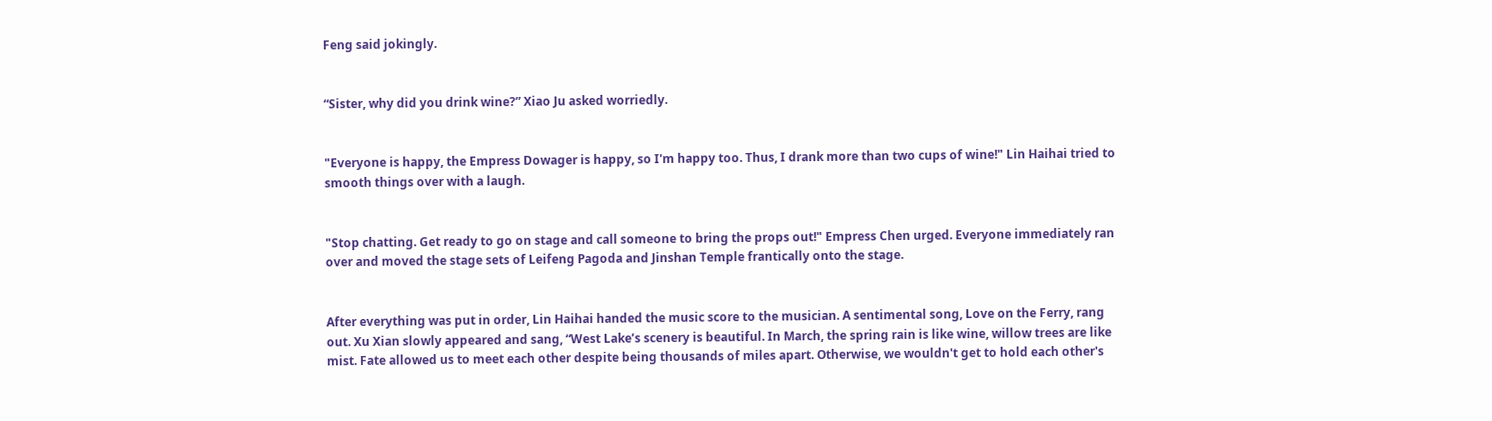Feng said jokingly.


“Sister, why did you drink wine?” Xiao Ju asked worriedly.


"Everyone is happy, the Empress Dowager is happy, so I'm happy too. Thus, I drank more than two cups of wine!" Lin Haihai tried to smooth things over with a laugh.


"Stop chatting. Get ready to go on stage and call someone to bring the props out!" Empress Chen urged. Everyone immediately ran over and moved the stage sets of Leifeng Pagoda and Jinshan Temple frantically onto the stage.


After everything was put in order, Lin Haihai handed the music score to the musician. A sentimental song, Love on the Ferry, rang out. Xu Xian slowly appeared and sang, “West Lake’s scenery is beautiful. In March, the spring rain is like wine, willow trees are like mist. Fate allowed us to meet each other despite being thousands of miles apart. Otherwise, we wouldn't get to hold each other's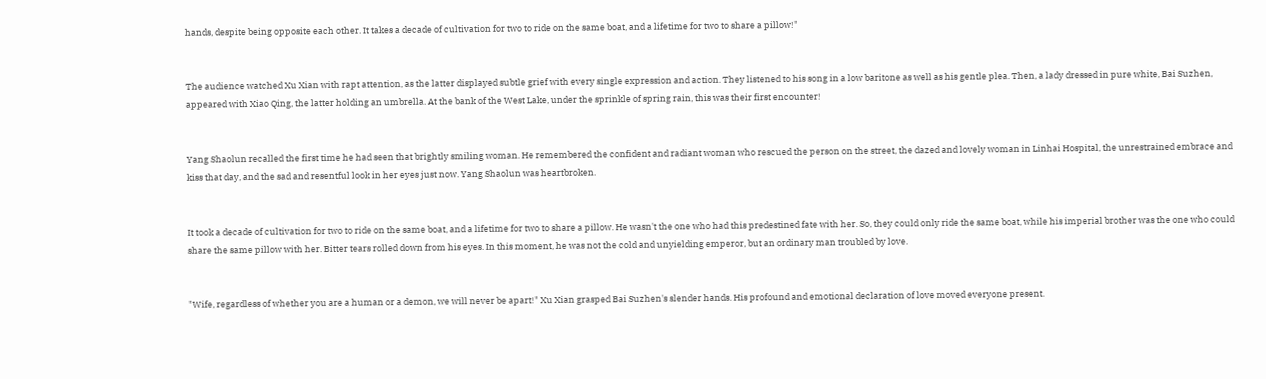hands, despite being opposite each other. It takes a decade of cultivation for two to ride on the same boat, and a lifetime for two to share a pillow!"


The audience watched Xu Xian with rapt attention, as the latter displayed subtle grief with every single expression and action. They listened to his song in a low baritone as well as his gentle plea. Then, a lady dressed in pure white, Bai Suzhen, appeared with Xiao Qing, the latter holding an umbrella. At the bank of the West Lake, under the sprinkle of spring rain, this was their first encounter!


Yang Shaolun recalled the first time he had seen that brightly smiling woman. He remembered the confident and radiant woman who rescued the person on the street, the dazed and lovely woman in Linhai Hospital, the unrestrained embrace and kiss that day, and the sad and resentful look in her eyes just now. Yang Shaolun was heartbroken.


It took a decade of cultivation for two to ride on the same boat, and a lifetime for two to share a pillow. He wasn't the one who had this predestined fate with her. So, they could only ride the same boat, while his imperial brother was the one who could share the same pillow with her. Bitter tears rolled down from his eyes. In this moment, he was not the cold and unyielding emperor, but an ordinary man troubled by love.


"Wife, regardless of whether you are a human or a demon, we will never be apart!" Xu Xian grasped Bai Suzhen's slender hands. His profound and emotional declaration of love moved everyone present.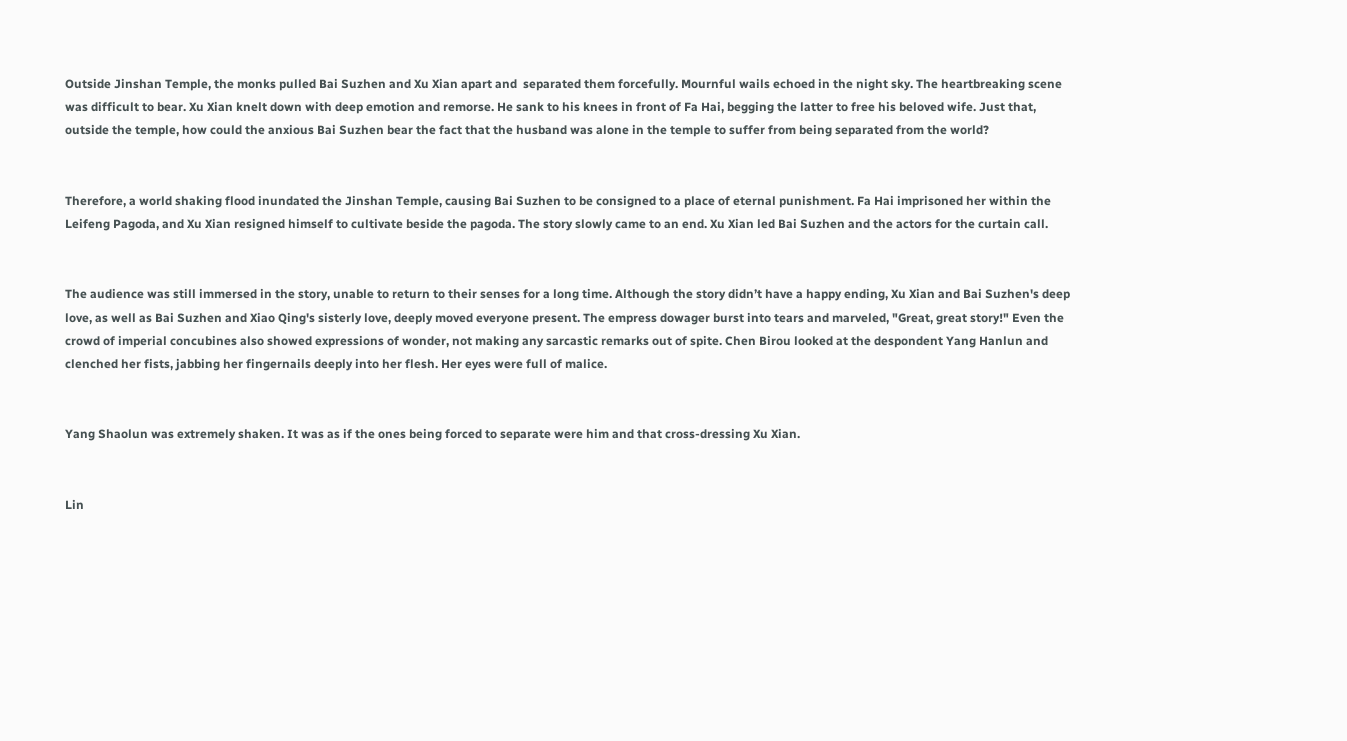Outside Jinshan Temple, the monks pulled Bai Suzhen and Xu Xian apart and  separated them forcefully. Mournful wails echoed in the night sky. The heartbreaking scene was difficult to bear. Xu Xian knelt down with deep emotion and remorse. He sank to his knees in front of Fa Hai, begging the latter to free his beloved wife. Just that, outside the temple, how could the anxious Bai Suzhen bear the fact that the husband was alone in the temple to suffer from being separated from the world?


Therefore, a world shaking flood inundated the Jinshan Temple, causing Bai Suzhen to be consigned to a place of eternal punishment. Fa Hai imprisoned her within the Leifeng Pagoda, and Xu Xian resigned himself to cultivate beside the pagoda. The story slowly came to an end. Xu Xian led Bai Suzhen and the actors for the curtain call.


The audience was still immersed in the story, unable to return to their senses for a long time. Although the story didn’t have a happy ending, Xu Xian and Bai Suzhen's deep love, as well as Bai Suzhen and Xiao Qing's sisterly love, deeply moved everyone present. The empress dowager burst into tears and marveled, "Great, great story!" Even the crowd of imperial concubines also showed expressions of wonder, not making any sarcastic remarks out of spite. Chen Birou looked at the despondent Yang Hanlun and clenched her fists, jabbing her fingernails deeply into her flesh. Her eyes were full of malice.


Yang Shaolun was extremely shaken. It was as if the ones being forced to separate were him and that cross-dressing Xu Xian.


Lin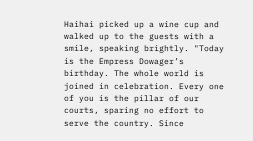Haihai picked up a wine cup and walked up to the guests with a smile, speaking brightly. "Today is the Empress Dowager’s birthday. The whole world is joined in celebration. Every one of you is the pillar of our courts, sparing no effort to serve the country. Since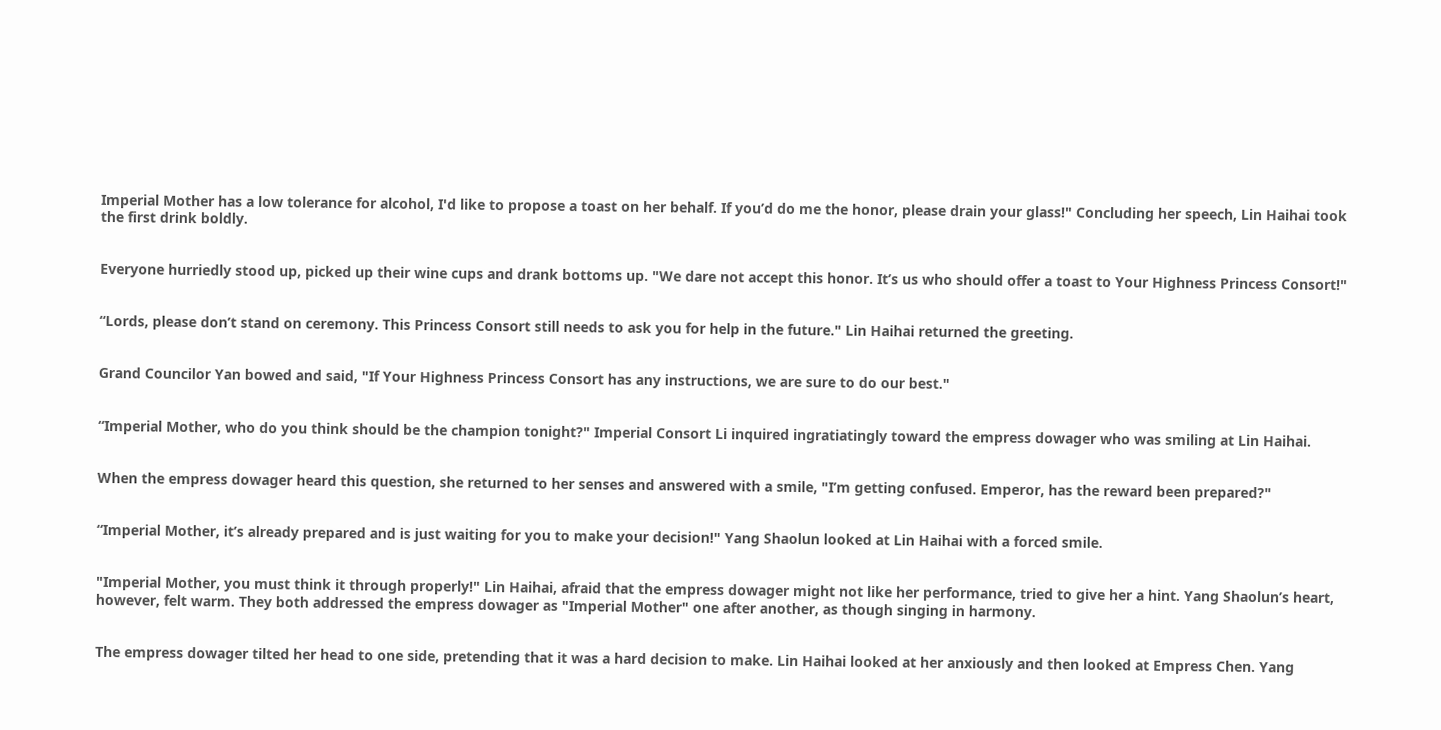Imperial Mother has a low tolerance for alcohol, I'd like to propose a toast on her behalf. If you’d do me the honor, please drain your glass!" Concluding her speech, Lin Haihai took the first drink boldly.


Everyone hurriedly stood up, picked up their wine cups and drank bottoms up. "We dare not accept this honor. It’s us who should offer a toast to Your Highness Princess Consort!"


“Lords, please don’t stand on ceremony. This Princess Consort still needs to ask you for help in the future." Lin Haihai returned the greeting.


Grand Councilor Yan bowed and said, "If Your Highness Princess Consort has any instructions, we are sure to do our best."


“Imperial Mother, who do you think should be the champion tonight?" Imperial Consort Li inquired ingratiatingly toward the empress dowager who was smiling at Lin Haihai.


When the empress dowager heard this question, she returned to her senses and answered with a smile, "I’m getting confused. Emperor, has the reward been prepared?"


“Imperial Mother, it’s already prepared and is just waiting for you to make your decision!" Yang Shaolun looked at Lin Haihai with a forced smile.


"Imperial Mother, you must think it through properly!" Lin Haihai, afraid that the empress dowager might not like her performance, tried to give her a hint. Yang Shaolun’s heart, however, felt warm. They both addressed the empress dowager as "Imperial Mother" one after another, as though singing in harmony.


The empress dowager tilted her head to one side, pretending that it was a hard decision to make. Lin Haihai looked at her anxiously and then looked at Empress Chen. Yang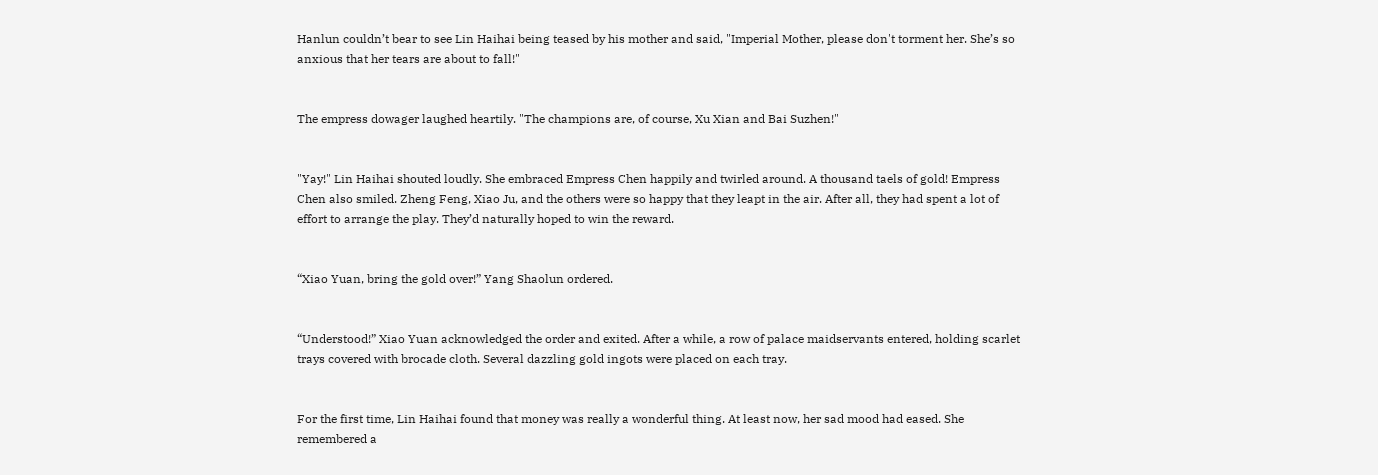Hanlun couldn’t bear to see Lin Haihai being teased by his mother and said, "Imperial Mother, please don't torment her. She’s so anxious that her tears are about to fall!"


The empress dowager laughed heartily. "The champions are, of course, Xu Xian and Bai Suzhen!"


"Yay!" Lin Haihai shouted loudly. She embraced Empress Chen happily and twirled around. A thousand taels of gold! Empress Chen also smiled. Zheng Feng, Xiao Ju, and the others were so happy that they leapt in the air. After all, they had spent a lot of effort to arrange the play. They’d naturally hoped to win the reward.


“Xiao Yuan, bring the gold over!” Yang Shaolun ordered.


“Understood!” Xiao Yuan acknowledged the order and exited. After a while, a row of palace maidservants entered, holding scarlet trays covered with brocade cloth. Several dazzling gold ingots were placed on each tray.


For the first time, Lin Haihai found that money was really a wonderful thing. At least now, her sad mood had eased. She remembered a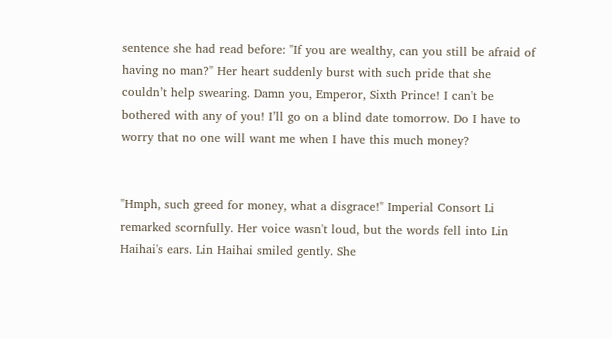sentence she had read before: "If you are wealthy, can you still be afraid of having no man?" Her heart suddenly burst with such pride that she couldn’t help swearing. Damn you, Emperor, Sixth Prince! I can't be bothered with any of you! I’ll go on a blind date tomorrow. Do I have to worry that no one will want me when I have this much money?


"Hmph, such greed for money, what a disgrace!" Imperial Consort Li remarked scornfully. Her voice wasn't loud, but the words fell into Lin Haihai's ears. Lin Haihai smiled gently. She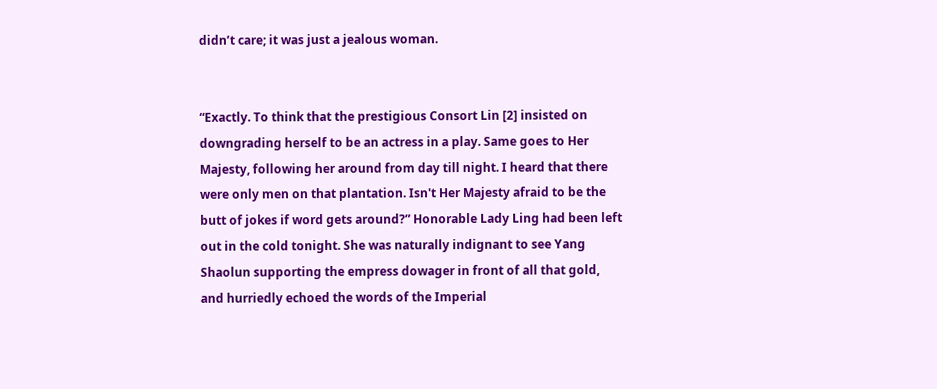didn’t care; it was just a jealous woman.


“Exactly. To think that the prestigious Consort Lin [2] insisted on downgrading herself to be an actress in a play. Same goes to Her Majesty, following her around from day till night. I heard that there were only men on that plantation. Isn't Her Majesty afraid to be the butt of jokes if word gets around?” Honorable Lady Ling had been left out in the cold tonight. She was naturally indignant to see Yang Shaolun supporting the empress dowager in front of all that gold, and hurriedly echoed the words of the Imperial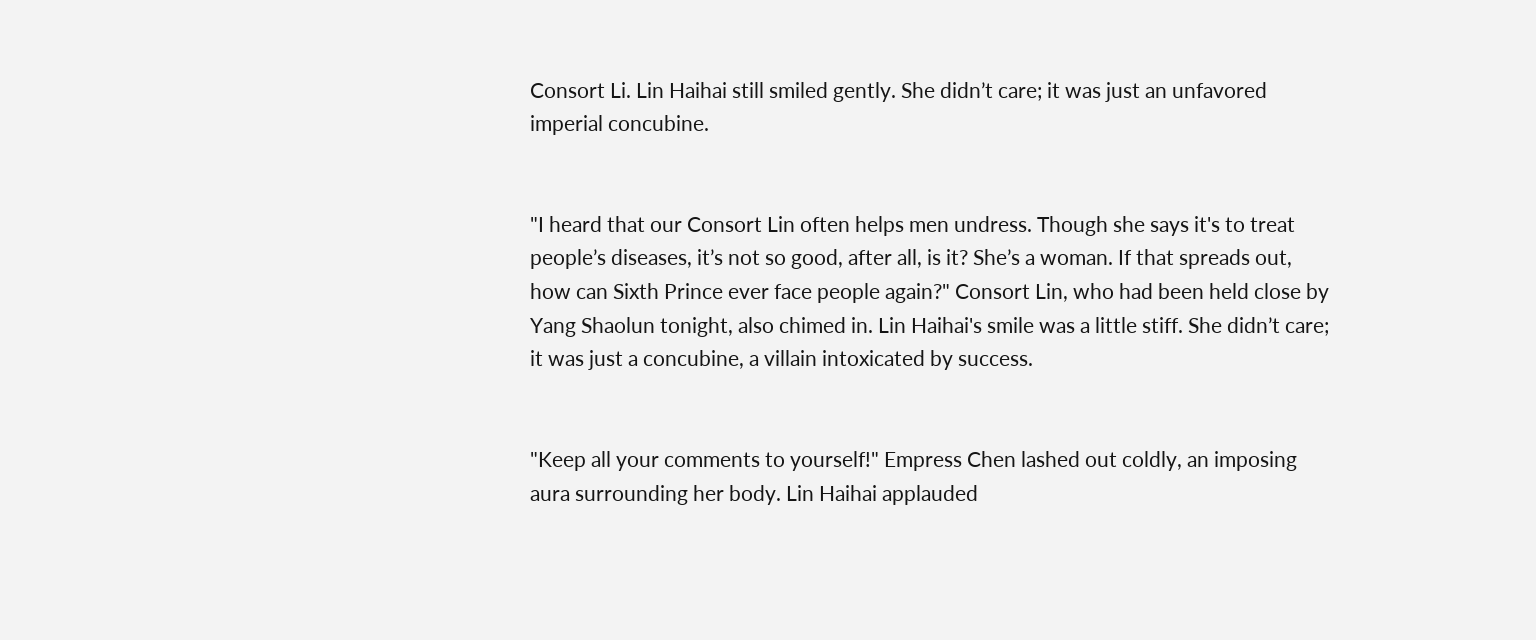Consort Li. Lin Haihai still smiled gently. She didn’t care; it was just an unfavored imperial concubine.


"I heard that our Consort Lin often helps men undress. Though she says it's to treat people’s diseases, it’s not so good, after all, is it? She’s a woman. If that spreads out, how can Sixth Prince ever face people again?" Consort Lin, who had been held close by Yang Shaolun tonight, also chimed in. Lin Haihai's smile was a little stiff. She didn’t care; it was just a concubine, a villain intoxicated by success.


"Keep all your comments to yourself!" Empress Chen lashed out coldly, an imposing aura surrounding her body. Lin Haihai applauded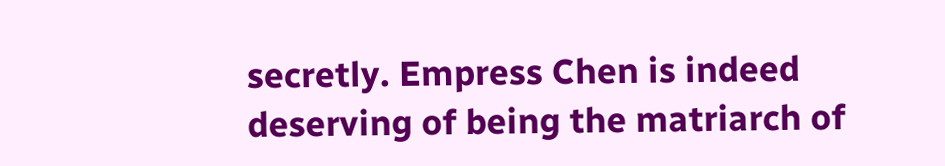secretly. Empress Chen is indeed deserving of being the matriarch of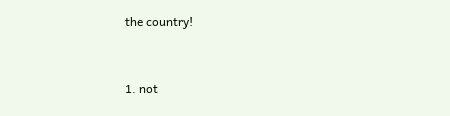the country!


1. not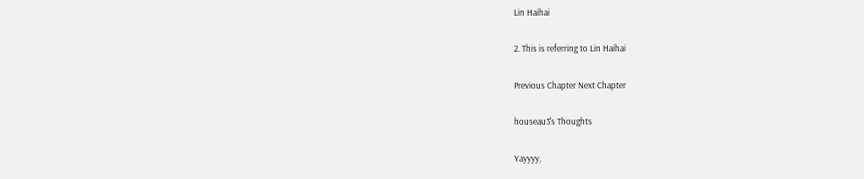Lin Haihai

2. This is referring to Lin Haihai

Previous Chapter Next Chapter

houseau3's Thoughts

Yayyyy,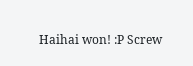Haihai won! :P Screw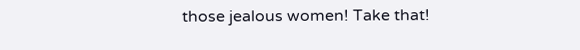those jealous women! Take that!